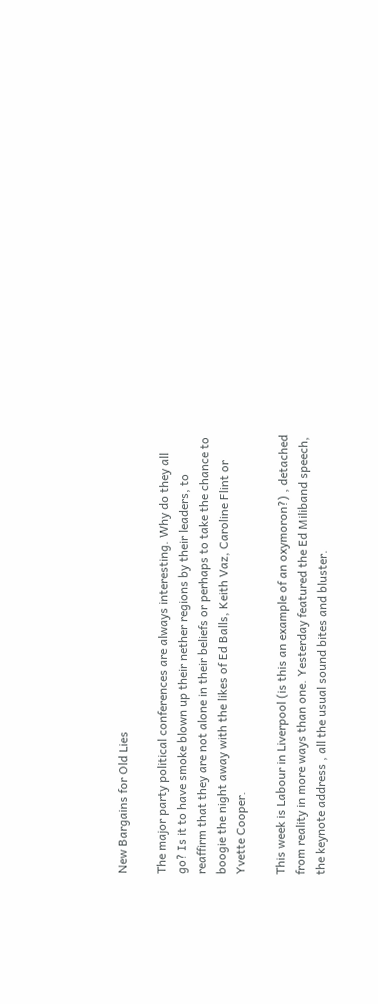New Bargains for Old Lies

The major party political conferences are always interesting. Why do they all go? Is it to have smoke blown up their nether regions by their leaders, to reaffirm that they are not alone in their beliefs or perhaps to take the chance to boogie the night away with the likes of Ed Balls, Keith Vaz, Caroline Flint or Yvette Cooper.

This week is Labour in Liverpool (is this an example of an oxymoron?) , detached from reality in more ways than one. Yesterday featured the Ed Miliband speech, the keynote address , all the usual sound bites and bluster.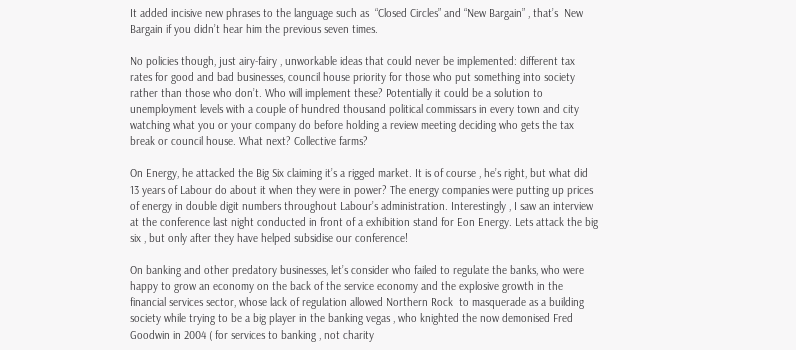It added incisive new phrases to the language such as  “Closed Circles” and “New Bargain” , that’s  New Bargain if you didn’t hear him the previous seven times.

No policies though, just airy-fairy , unworkable ideas that could never be implemented: different tax rates for good and bad businesses, council house priority for those who put something into society rather than those who don’t. Who will implement these? Potentially it could be a solution to unemployment levels with a couple of hundred thousand political commissars in every town and city watching what you or your company do before holding a review meeting deciding who gets the tax break or council house. What next? Collective farms?

On Energy, he attacked the Big Six claiming it’s a rigged market. It is of course , he’s right, but what did 13 years of Labour do about it when they were in power? The energy companies were putting up prices of energy in double digit numbers throughout Labour’s administration. Interestingly , I saw an interview at the conference last night conducted in front of a exhibition stand for Eon Energy. Lets attack the big six , but only after they have helped subsidise our conference!

On banking and other predatory businesses, let’s consider who failed to regulate the banks, who were happy to grow an economy on the back of the service economy and the explosive growth in the financial services sector, whose lack of regulation allowed Northern Rock  to masquerade as a building society while trying to be a big player in the banking vegas , who knighted the now demonised Fred Goodwin in 2004 ( for services to banking , not charity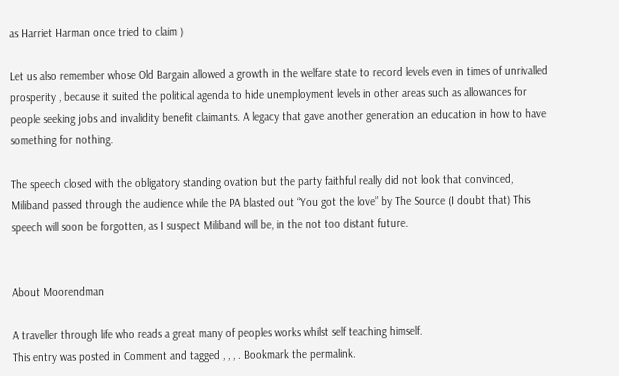as Harriet Harman once tried to claim )

Let us also remember whose Old Bargain allowed a growth in the welfare state to record levels even in times of unrivalled prosperity , because it suited the political agenda to hide unemployment levels in other areas such as allowances for people seeking jobs and invalidity benefit claimants. A legacy that gave another generation an education in how to have something for nothing.

The speech closed with the obligatory standing ovation but the party faithful really did not look that convinced, Miliband passed through the audience while the PA blasted out “You got the love” by The Source (I doubt that) This speech will soon be forgotten, as I suspect Miliband will be, in the not too distant future.


About Moorendman

A traveller through life who reads a great many of peoples works whilst self teaching himself.
This entry was posted in Comment and tagged , , , . Bookmark the permalink.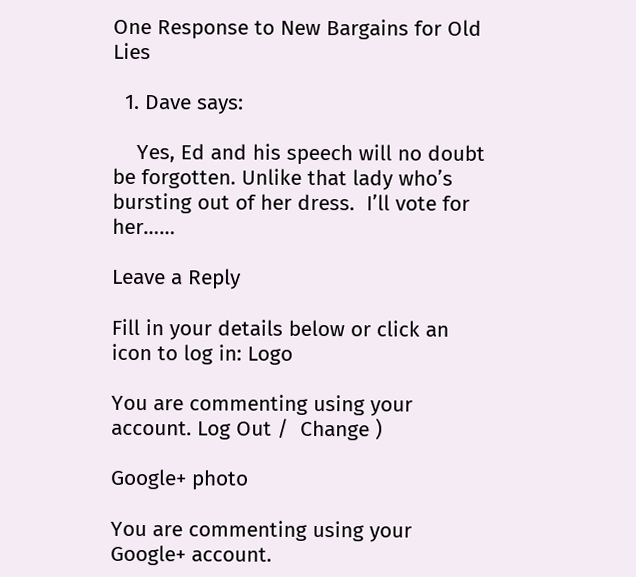One Response to New Bargains for Old Lies

  1. Dave says:

    Yes, Ed and his speech will no doubt be forgotten. Unlike that lady who’s bursting out of her dress.  I’ll vote for her……

Leave a Reply

Fill in your details below or click an icon to log in: Logo

You are commenting using your account. Log Out /  Change )

Google+ photo

You are commenting using your Google+ account.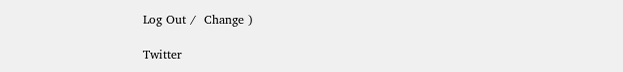Log Out /  Change )

Twitter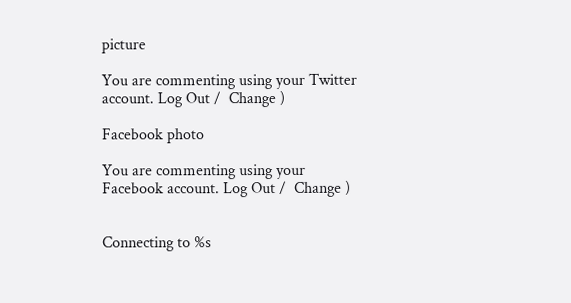picture

You are commenting using your Twitter account. Log Out /  Change )

Facebook photo

You are commenting using your Facebook account. Log Out /  Change )


Connecting to %s